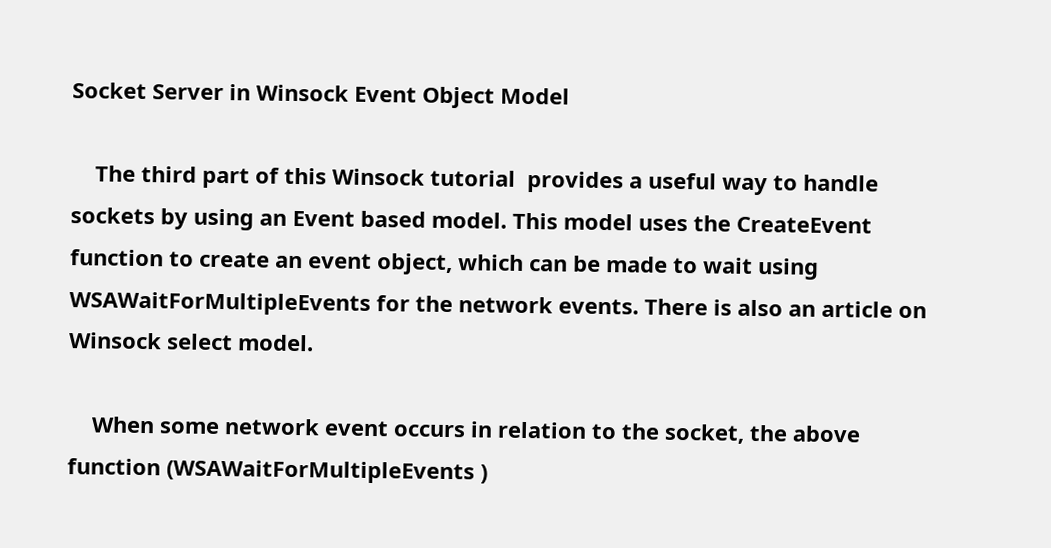Socket Server in Winsock Event Object Model

    The third part of this Winsock tutorial  provides a useful way to handle sockets by using an Event based model. This model uses the CreateEvent function to create an event object, which can be made to wait using WSAWaitForMultipleEvents for the network events. There is also an article on Winsock select model.

    When some network event occurs in relation to the socket, the above function (WSAWaitForMultipleEvents )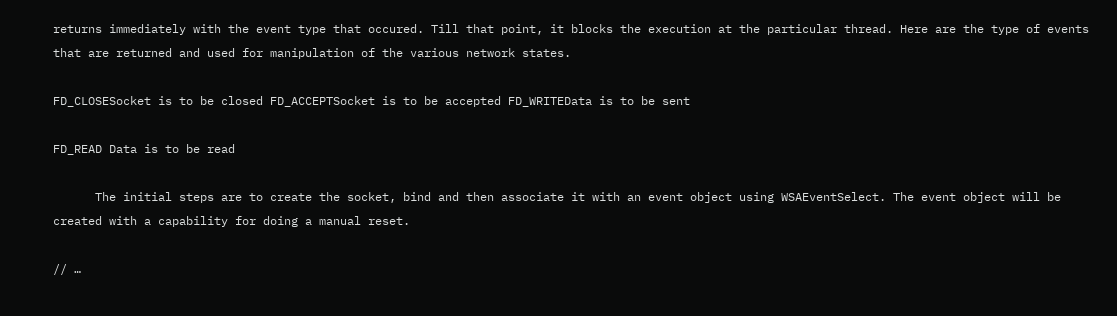returns immediately with the event type that occured. Till that point, it blocks the execution at the particular thread. Here are the type of events that are returned and used for manipulation of the various network states.

FD_CLOSESocket is to be closed FD_ACCEPTSocket is to be accepted FD_WRITEData is to be sent

FD_READ Data is to be read

      The initial steps are to create the socket, bind and then associate it with an event object using WSAEventSelect. The event object will be created with a capability for doing a manual reset.

// …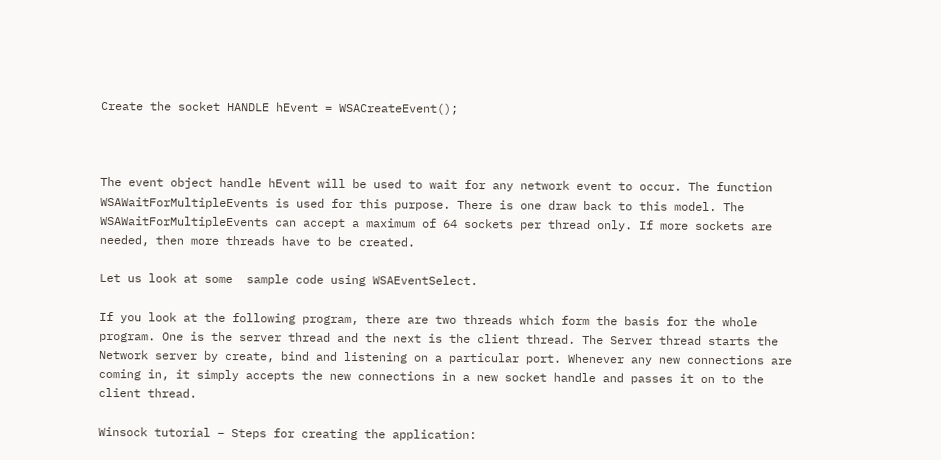Create the socket HANDLE hEvent = WSACreateEvent();



The event object handle hEvent will be used to wait for any network event to occur. The function WSAWaitForMultipleEvents is used for this purpose. There is one draw back to this model. The WSAWaitForMultipleEvents can accept a maximum of 64 sockets per thread only. If more sockets are needed, then more threads have to be created.

Let us look at some  sample code using WSAEventSelect.

If you look at the following program, there are two threads which form the basis for the whole program. One is the server thread and the next is the client thread. The Server thread starts the Network server by create, bind and listening on a particular port. Whenever any new connections are coming in, it simply accepts the new connections in a new socket handle and passes it on to the client thread.

Winsock tutorial – Steps for creating the application: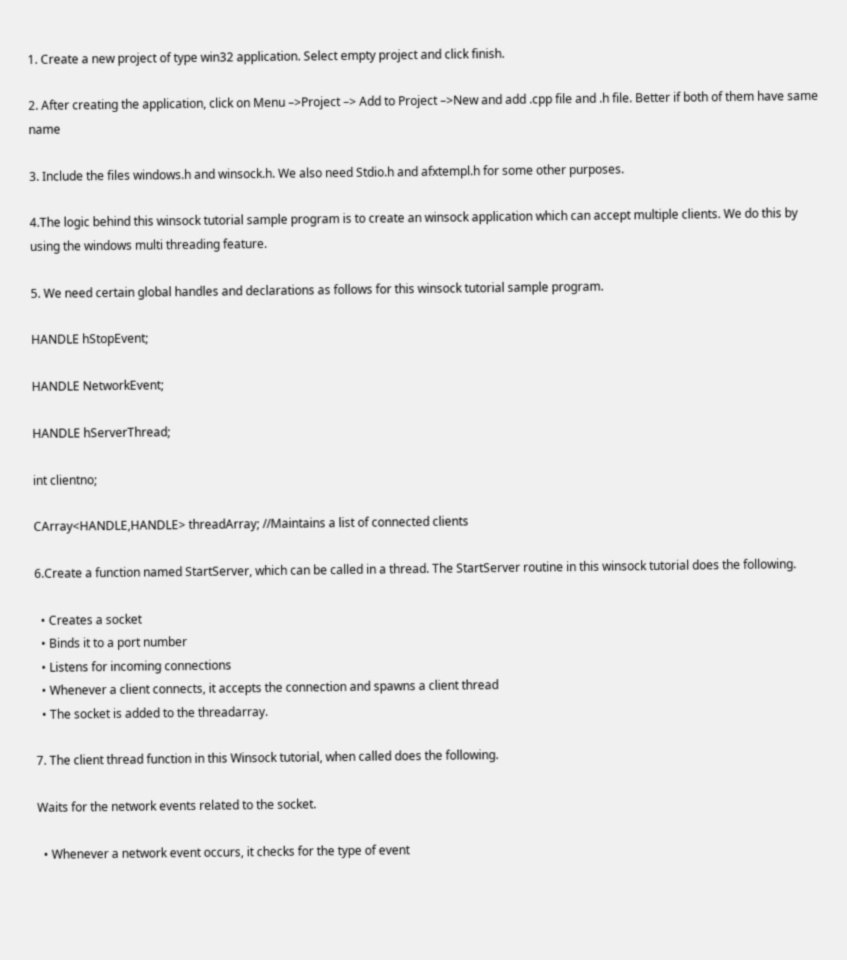1. Create a new project of type win32 application. Select empty project and click finish.

2. After creating the application, click on Menu –>Project –> Add to Project –>New and add .cpp file and .h file. Better if both of them have same name

3. Include the files windows.h and winsock.h. We also need Stdio.h and afxtempl.h for some other purposes.

4.The logic behind this winsock tutorial sample program is to create an winsock application which can accept multiple clients. We do this by using the windows multi threading feature.

5. We need certain global handles and declarations as follows for this winsock tutorial sample program.

HANDLE hStopEvent;

HANDLE NetworkEvent;

HANDLE hServerThread;

int clientno;

CArray<HANDLE,HANDLE> threadArray; //Maintains a list of connected clients

6.Create a function named StartServer, which can be called in a thread. The StartServer routine in this winsock tutorial does the following.

  • Creates a socket
  • Binds it to a port number
  • Listens for incoming connections
  • Whenever a client connects, it accepts the connection and spawns a client thread
  • The socket is added to the threadarray.

7. The client thread function in this Winsock tutorial, when called does the following.

Waits for the network events related to the socket.

  • Whenever a network event occurs, it checks for the type of event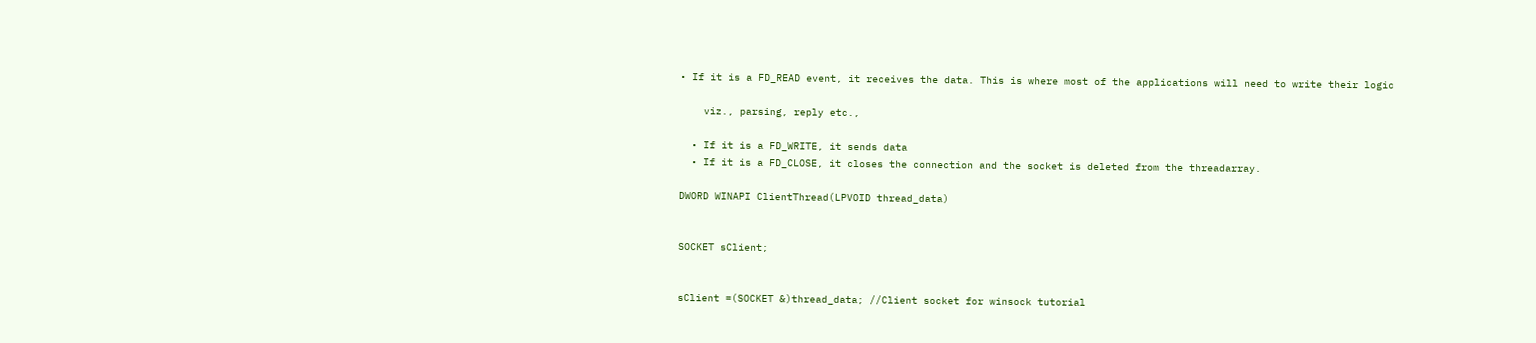• If it is a FD_READ event, it receives the data. This is where most of the applications will need to write their logic

    viz., parsing, reply etc.,

  • If it is a FD_WRITE, it sends data
  • If it is a FD_CLOSE, it closes the connection and the socket is deleted from the threadarray.

DWORD WINAPI ClientThread(LPVOID thread_data)


SOCKET sClient;


sClient =(SOCKET &)thread_data; //Client socket for winsock tutorial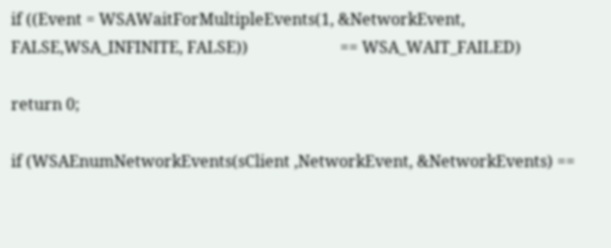if ((Event = WSAWaitForMultipleEvents(1, &NetworkEvent, FALSE,WSA_INFINITE, FALSE))                       == WSA_WAIT_FAILED)

return 0;

if (WSAEnumNetworkEvents(sClient ,NetworkEvent, &NetworkEvents) ==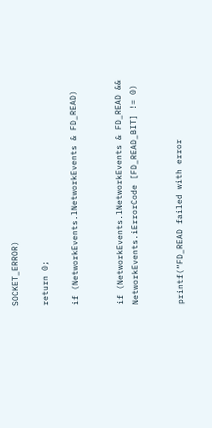SOCKET_ERROR)

return 0;

if (NetworkEvents.lNetworkEvents & FD_READ)


if (NetworkEvents.lNetworkEvents & FD_READ &&  NetworkEvents.iErrorCode [FD_READ_BIT] != 0)


printf(“FD_READ failed with error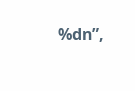%dn”,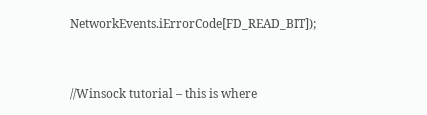NetworkEvents.iErrorCode[FD_READ_BIT]);




//Winsock tutorial – this is where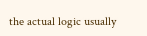the actual logic usually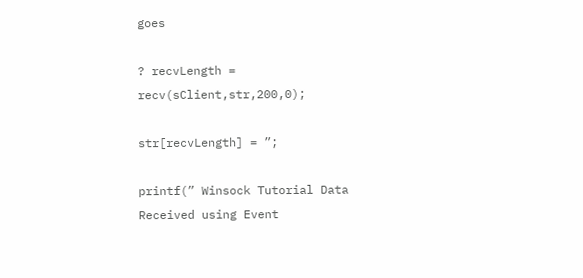goes

? recvLength = recv(sClient,str,200,0);

str[recvLength] = ”;

printf(” Winsock Tutorial Data Received using Event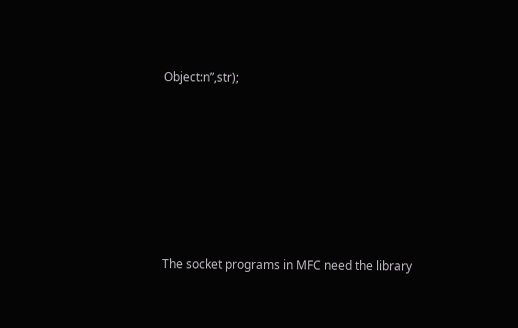Object:n”,str);







The socket programs in MFC need the library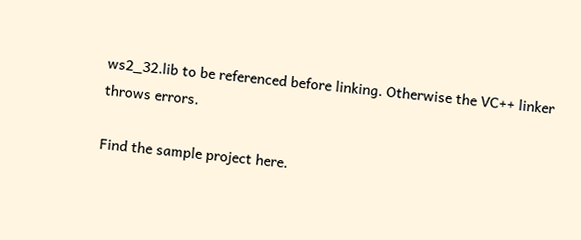ws2_32.lib to be referenced before linking. Otherwise the VC++ linker throws errors.

Find the sample project here.